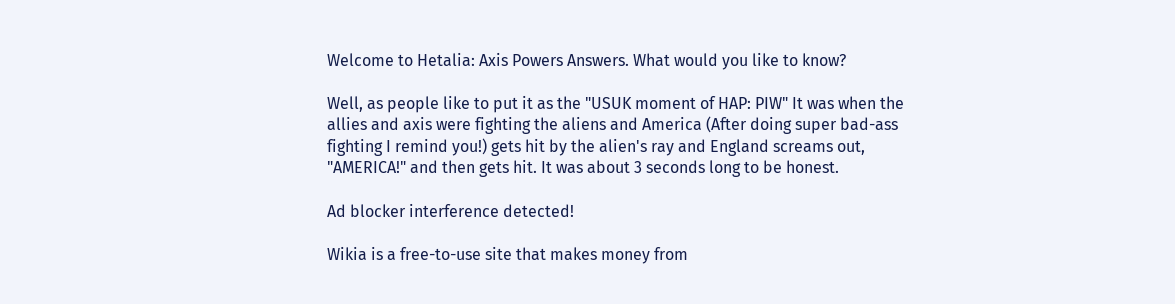Welcome to Hetalia: Axis Powers Answers. What would you like to know?

Well, as people like to put it as the "USUK moment of HAP: PIW" It was when the allies and axis were fighting the aliens and America (After doing super bad-ass fighting I remind you!) gets hit by the alien's ray and England screams out, "AMERICA!" and then gets hit. It was about 3 seconds long to be honest.

Ad blocker interference detected!

Wikia is a free-to-use site that makes money from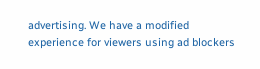advertising. We have a modified experience for viewers using ad blockers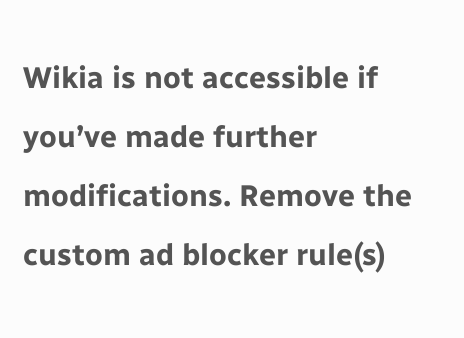Wikia is not accessible if you’ve made further modifications. Remove the custom ad blocker rule(s)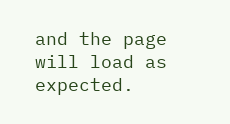and the page will load as expected.